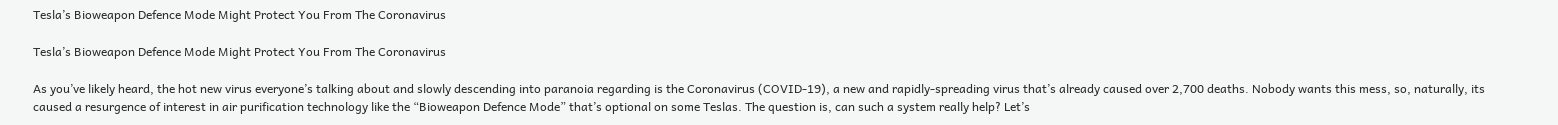Tesla’s Bioweapon Defence Mode Might Protect You From The Coronavirus

Tesla’s Bioweapon Defence Mode Might Protect You From The Coronavirus

As you’ve likely heard, the hot new virus everyone’s talking about and slowly descending into paranoia regarding is the Coronavirus (COVID-19), a new and rapidly-spreading virus that’s already caused over 2,700 deaths. Nobody wants this mess, so, naturally, its caused a resurgence of interest in air purification technology like the “Bioweapon Defence Mode” that’s optional on some Teslas. The question is, can such a system really help? Let’s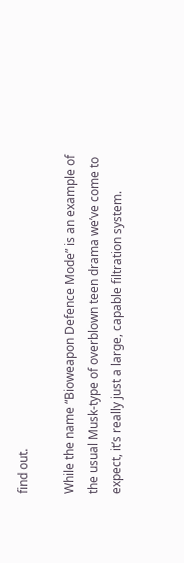find out.

While the name “Bioweapon Defence Mode” is an example of the usual Musk-type of overblown teen drama we’ve come to expect, it’s really just a large, capable filtration system.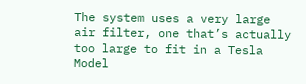The system uses a very large air filter, one that’s actually too large to fit in a Tesla Model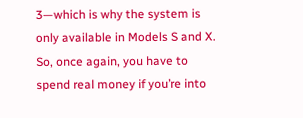3—which is why the system is only available in Models S and X. So, once again, you have to spend real money if you’re into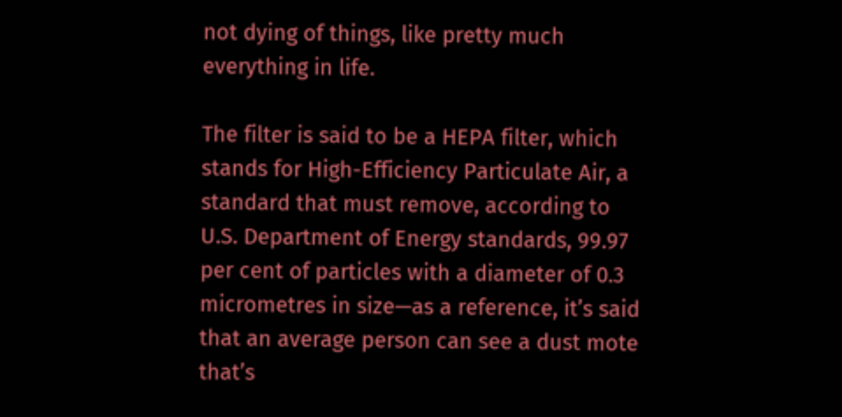not dying of things, like pretty much everything in life.

The filter is said to be a HEPA filter, which stands for High-Efficiency Particulate Air, a standard that must remove, according to U.S. Department of Energy standards, 99.97 per cent of particles with a diameter of 0.3 micrometres in size—as a reference, it’s said that an average person can see a dust mote that’s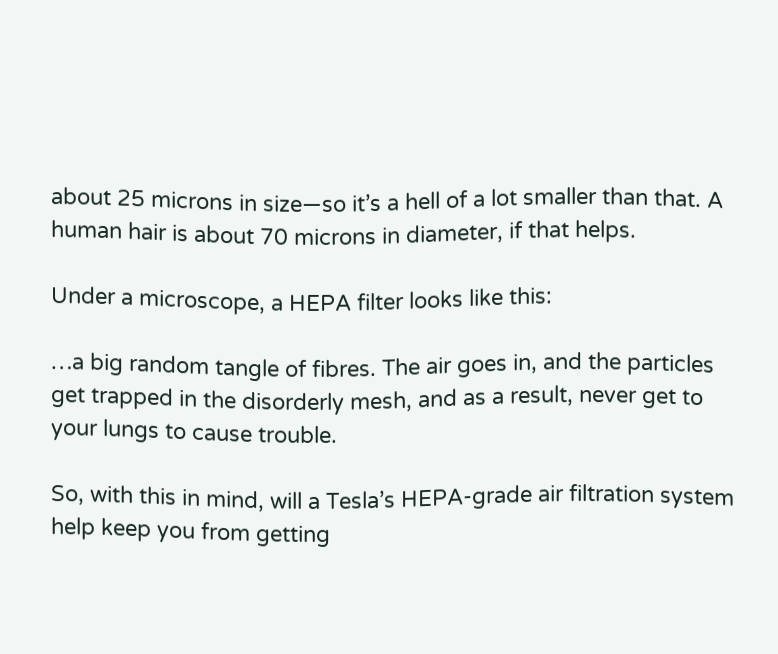about 25 microns in size—so it’s a hell of a lot smaller than that. A human hair is about 70 microns in diameter, if that helps.

Under a microscope, a HEPA filter looks like this:

…a big random tangle of fibres. The air goes in, and the particles get trapped in the disorderly mesh, and as a result, never get to your lungs to cause trouble.

So, with this in mind, will a Tesla’s HEPA-grade air filtration system help keep you from getting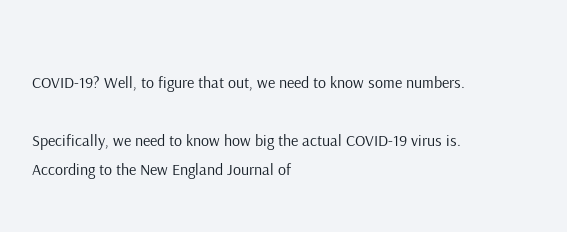COVID-19? Well, to figure that out, we need to know some numbers.

Specifically, we need to know how big the actual COVID-19 virus is. According to the New England Journal of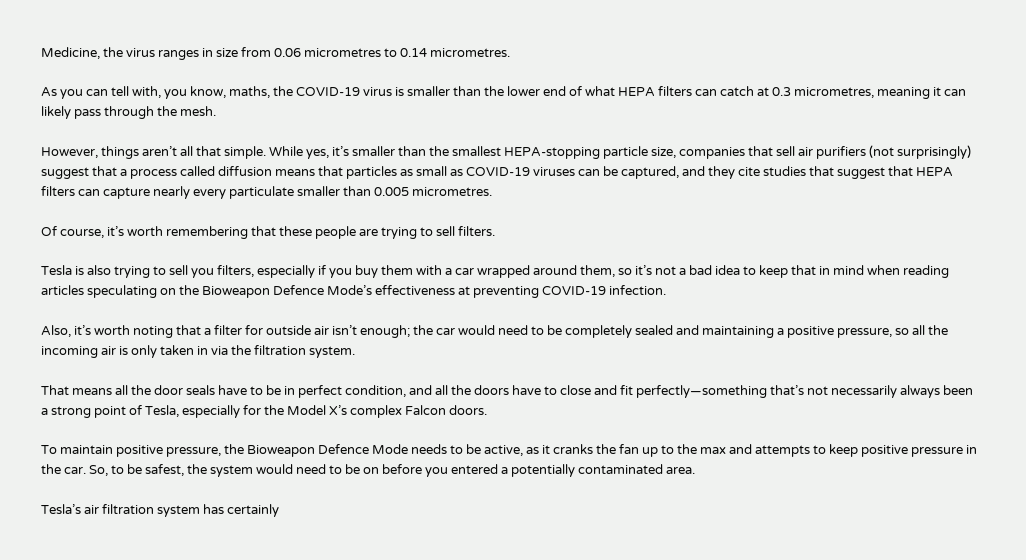Medicine, the virus ranges in size from 0.06 micrometres to 0.14 micrometres.

As you can tell with, you know, maths, the COVID-19 virus is smaller than the lower end of what HEPA filters can catch at 0.3 micrometres, meaning it can likely pass through the mesh.

However, things aren’t all that simple. While yes, it’s smaller than the smallest HEPA-stopping particle size, companies that sell air purifiers (not surprisingly) suggest that a process called diffusion means that particles as small as COVID-19 viruses can be captured, and they cite studies that suggest that HEPA filters can capture nearly every particulate smaller than 0.005 micrometres.

Of course, it’s worth remembering that these people are trying to sell filters.

Tesla is also trying to sell you filters, especially if you buy them with a car wrapped around them, so it’s not a bad idea to keep that in mind when reading articles speculating on the Bioweapon Defence Mode’s effectiveness at preventing COVID-19 infection.

Also, it’s worth noting that a filter for outside air isn’t enough; the car would need to be completely sealed and maintaining a positive pressure, so all the incoming air is only taken in via the filtration system.

That means all the door seals have to be in perfect condition, and all the doors have to close and fit perfectly—something that’s not necessarily always been a strong point of Tesla, especially for the Model X’s complex Falcon doors.

To maintain positive pressure, the Bioweapon Defence Mode needs to be active, as it cranks the fan up to the max and attempts to keep positive pressure in the car. So, to be safest, the system would need to be on before you entered a potentially contaminated area.

Tesla’s air filtration system has certainly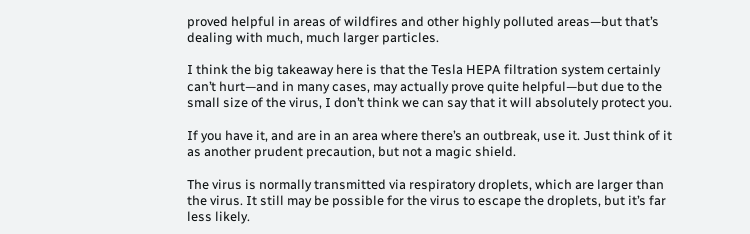proved helpful in areas of wildfires and other highly polluted areas—but that’s dealing with much, much larger particles.

I think the big takeaway here is that the Tesla HEPA filtration system certainly can’t hurt—and in many cases, may actually prove quite helpful—but due to the small size of the virus, I don’t think we can say that it will absolutely protect you.

If you have it, and are in an area where there’s an outbreak, use it. Just think of it as another prudent precaution, but not a magic shield.

The virus is normally transmitted via respiratory droplets, which are larger than the virus. It still may be possible for the virus to escape the droplets, but it’s far less likely.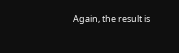Again, the result is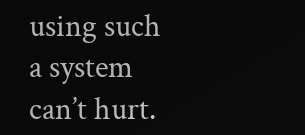using such a system can’t hurt.